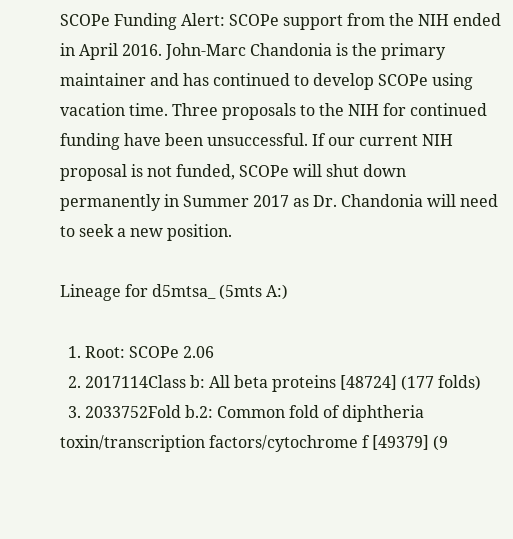SCOPe Funding Alert: SCOPe support from the NIH ended in April 2016. John-Marc Chandonia is the primary maintainer and has continued to develop SCOPe using vacation time. Three proposals to the NIH for continued funding have been unsuccessful. If our current NIH proposal is not funded, SCOPe will shut down permanently in Summer 2017 as Dr. Chandonia will need to seek a new position.

Lineage for d5mtsa_ (5mts A:)

  1. Root: SCOPe 2.06
  2. 2017114Class b: All beta proteins [48724] (177 folds)
  3. 2033752Fold b.2: Common fold of diphtheria toxin/transcription factors/cytochrome f [49379] (9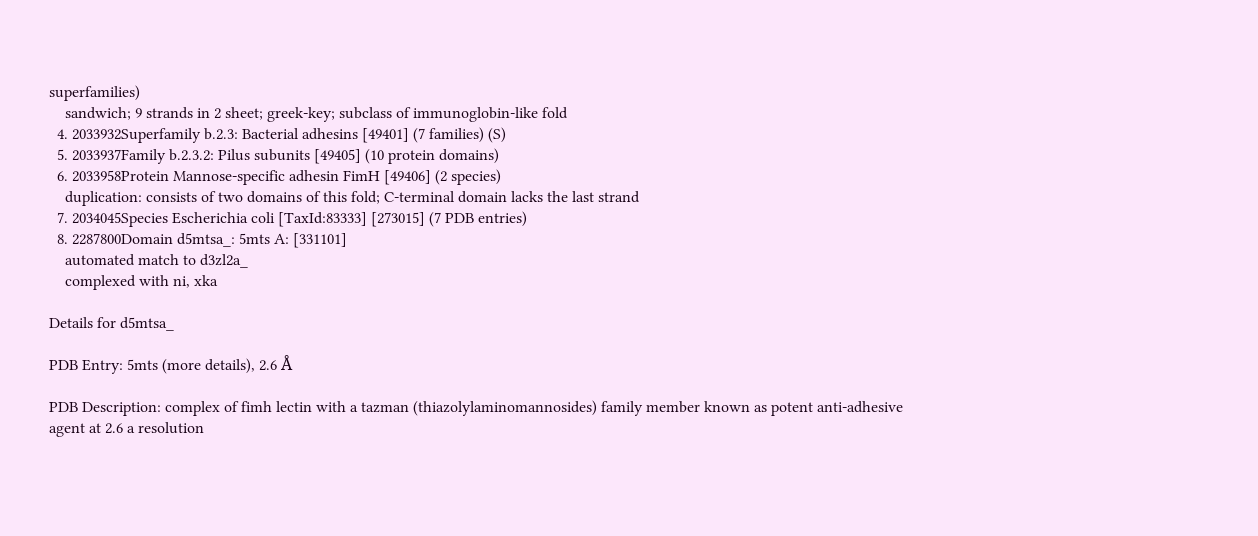superfamilies)
    sandwich; 9 strands in 2 sheet; greek-key; subclass of immunoglobin-like fold
  4. 2033932Superfamily b.2.3: Bacterial adhesins [49401] (7 families) (S)
  5. 2033937Family b.2.3.2: Pilus subunits [49405] (10 protein domains)
  6. 2033958Protein Mannose-specific adhesin FimH [49406] (2 species)
    duplication: consists of two domains of this fold; C-terminal domain lacks the last strand
  7. 2034045Species Escherichia coli [TaxId:83333] [273015] (7 PDB entries)
  8. 2287800Domain d5mtsa_: 5mts A: [331101]
    automated match to d3zl2a_
    complexed with ni, xka

Details for d5mtsa_

PDB Entry: 5mts (more details), 2.6 Å

PDB Description: complex of fimh lectin with a tazman (thiazolylaminomannosides) family member known as potent anti-adhesive agent at 2.6 a resolution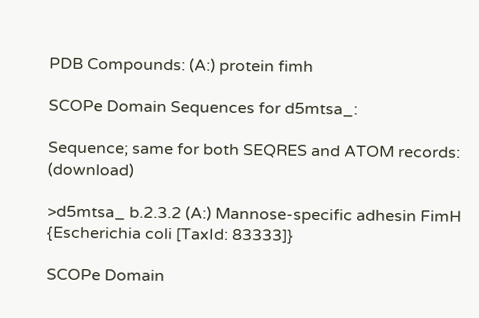PDB Compounds: (A:) protein fimh

SCOPe Domain Sequences for d5mtsa_:

Sequence; same for both SEQRES and ATOM records: (download)

>d5mtsa_ b.2.3.2 (A:) Mannose-specific adhesin FimH {Escherichia coli [TaxId: 83333]}

SCOPe Domain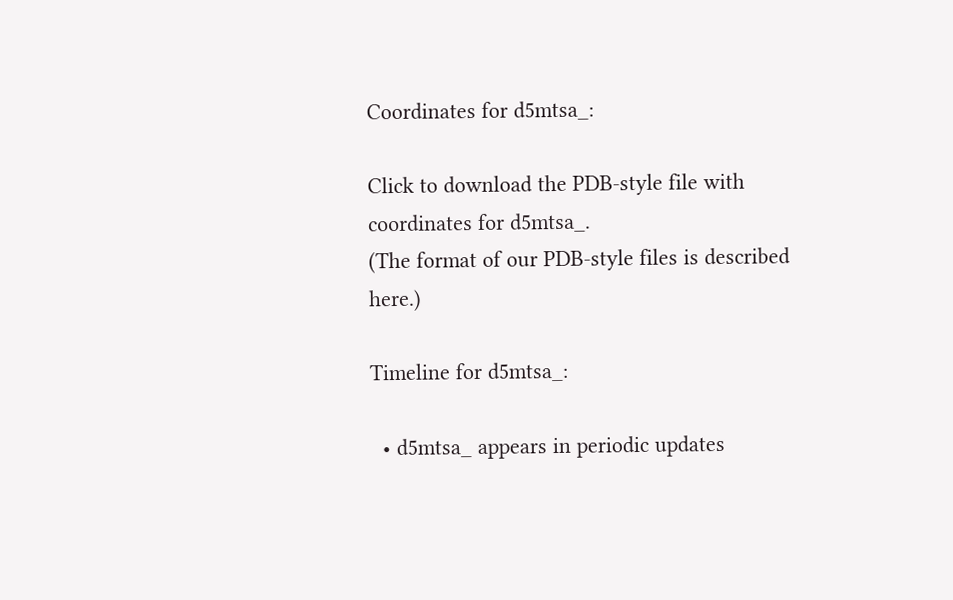Coordinates for d5mtsa_:

Click to download the PDB-style file with coordinates for d5mtsa_.
(The format of our PDB-style files is described here.)

Timeline for d5mtsa_:

  • d5mtsa_ appears in periodic updates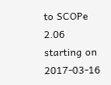to SCOPe 2.06 starting on 2017-03-16